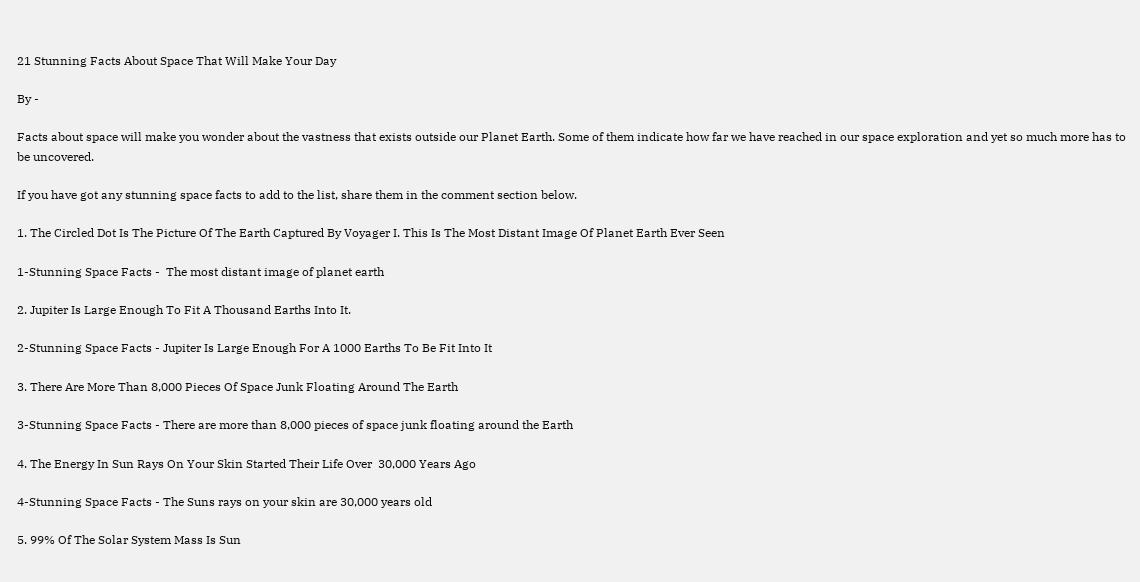21 Stunning Facts About Space That Will Make Your Day

By -

Facts about space will make you wonder about the vastness that exists outside our Planet Earth. Some of them indicate how far we have reached in our space exploration and yet so much more has to be uncovered.

If you have got any stunning space facts to add to the list, share them in the comment section below.

1. The Circled Dot Is The Picture Of The Earth Captured By Voyager I. This Is The Most Distant Image Of Planet Earth Ever Seen

1-Stunning Space Facts -  The most distant image of planet earth

2. Jupiter Is Large Enough To Fit A Thousand Earths Into It.

2-Stunning Space Facts - Jupiter Is Large Enough For A 1000 Earths To Be Fit Into It

3. There Are More Than 8,000 Pieces Of Space Junk Floating Around The Earth

3-Stunning Space Facts - There are more than 8,000 pieces of space junk floating around the Earth

4. The Energy In Sun Rays On Your Skin Started Their Life Over  30,000 Years Ago

4-Stunning Space Facts - The Suns rays on your skin are 30,000 years old

5. 99% Of The Solar System Mass Is Sun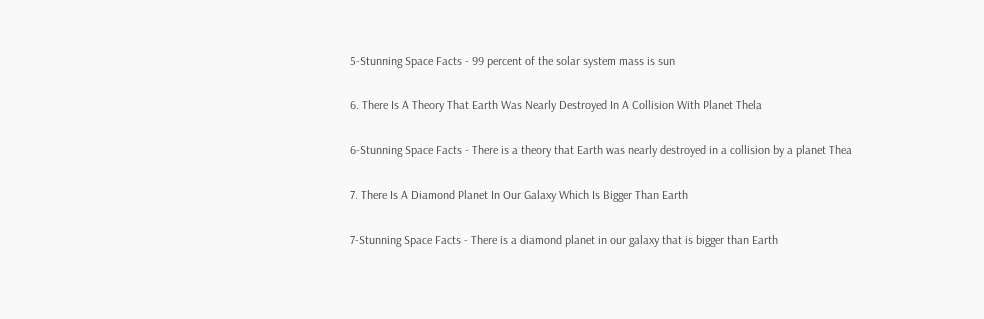5-Stunning Space Facts - 99 percent of the solar system mass is sun

6. There Is A Theory That Earth Was Nearly Destroyed In A Collision With Planet Thela

6-Stunning Space Facts - There is a theory that Earth was nearly destroyed in a collision by a planet Thea

7. There Is A Diamond Planet In Our Galaxy Which Is Bigger Than Earth

7-Stunning Space Facts - There is a diamond planet in our galaxy that is bigger than Earth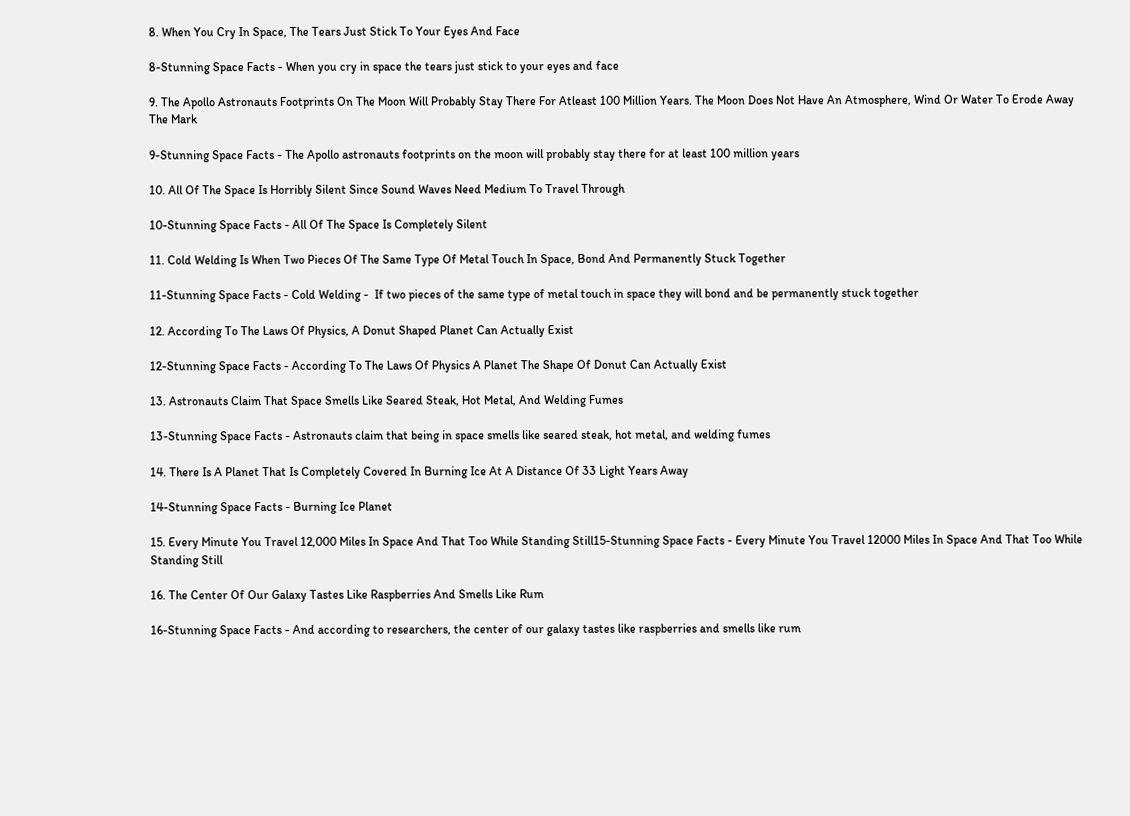8. When You Cry In Space, The Tears Just Stick To Your Eyes And Face

8-Stunning Space Facts - When you cry in space the tears just stick to your eyes and face

9. The Apollo Astronauts Footprints On The Moon Will Probably Stay There For Atleast 100 Million Years. The Moon Does Not Have An Atmosphere, Wind Or Water To Erode Away The Mark

9-Stunning Space Facts - The Apollo astronauts footprints on the moon will probably stay there for at least 100 million years

10. All Of The Space Is Horribly Silent Since Sound Waves Need Medium To Travel Through

10-Stunning Space Facts - All Of The Space Is Completely Silent

11. Cold Welding Is When Two Pieces Of The Same Type Of Metal Touch In Space, Bond And Permanently Stuck Together

11-Stunning Space Facts - Cold Welding -  If two pieces of the same type of metal touch in space they will bond and be permanently stuck together

12. According To The Laws Of Physics, A Donut Shaped Planet Can Actually Exist

12-Stunning Space Facts - According To The Laws Of Physics A Planet The Shape Of Donut Can Actually Exist

13. Astronauts Claim That Space Smells Like Seared Steak, Hot Metal, And Welding Fumes

13-Stunning Space Facts - Astronauts claim that being in space smells like seared steak, hot metal, and welding fumes

14. There Is A Planet That Is Completely Covered In Burning Ice At A Distance Of 33 Light Years Away

14-Stunning Space Facts - Burning Ice Planet

15. Every Minute You Travel 12,000 Miles In Space And That Too While Standing Still15-Stunning Space Facts - Every Minute You Travel 12000 Miles In Space And That Too While Standing Still

16. The Center Of Our Galaxy Tastes Like Raspberries And Smells Like Rum

16-Stunning Space Facts - And according to researchers, the center of our galaxy tastes like raspberries and smells like rum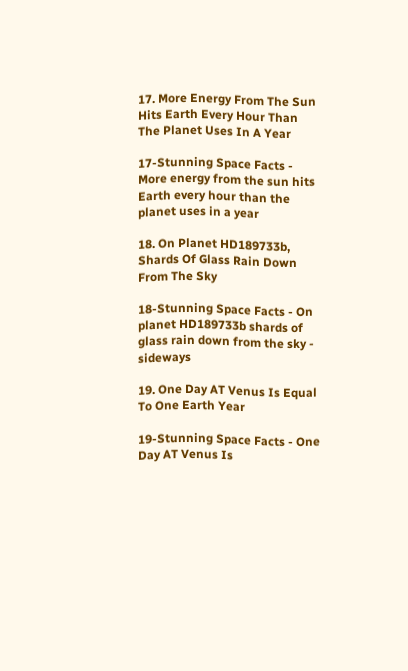17. More Energy From The Sun Hits Earth Every Hour Than The Planet Uses In A Year

17-Stunning Space Facts - More energy from the sun hits Earth every hour than the planet uses in a year

18. On Planet HD189733b, Shards Of Glass Rain Down From The Sky

18-Stunning Space Facts - On planet HD189733b shards of glass rain down from the sky - sideways

19. One Day AT Venus Is Equal To One Earth Year

19-Stunning Space Facts - One Day AT Venus Is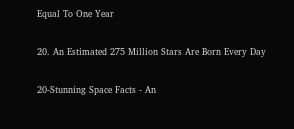Equal To One Year

20. An Estimated 275 Million Stars Are Born Every Day

20-Stunning Space Facts - An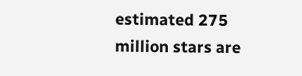estimated 275 million stars are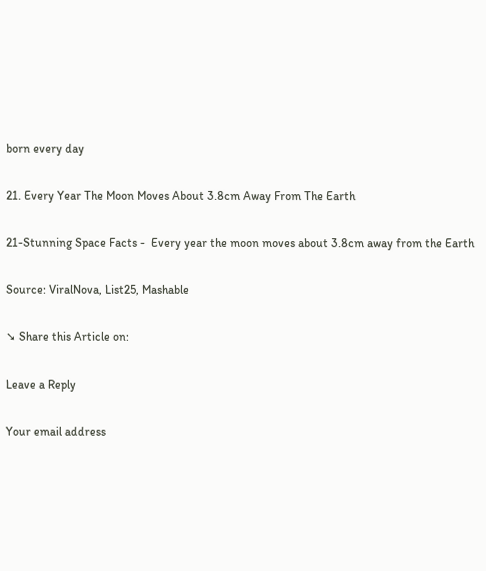born every day

21. Every Year The Moon Moves About 3.8cm Away From The Earth

21-Stunning Space Facts -  Every year the moon moves about 3.8cm away from the Earth

Source: ViralNova, List25, Mashable

➘ Share this Article on:

Leave a Reply

Your email address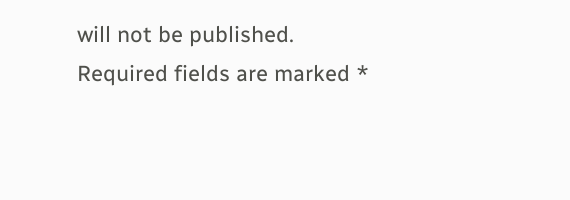will not be published. Required fields are marked *